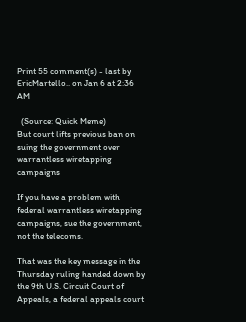Print 55 comment(s) - last by EricMartello.. on Jan 6 at 2:36 AM

  (Source: Quick Meme)
But court lifts previous ban on suing the government over warrantless wiretapping campaigns

If you have a problem with federal warrantless wiretapping campaigns, sue the government, not the telecoms.

That was the key message in the Thursday ruling handed down by the 9th U.S. Circuit Court of Appeals, a federal appeals court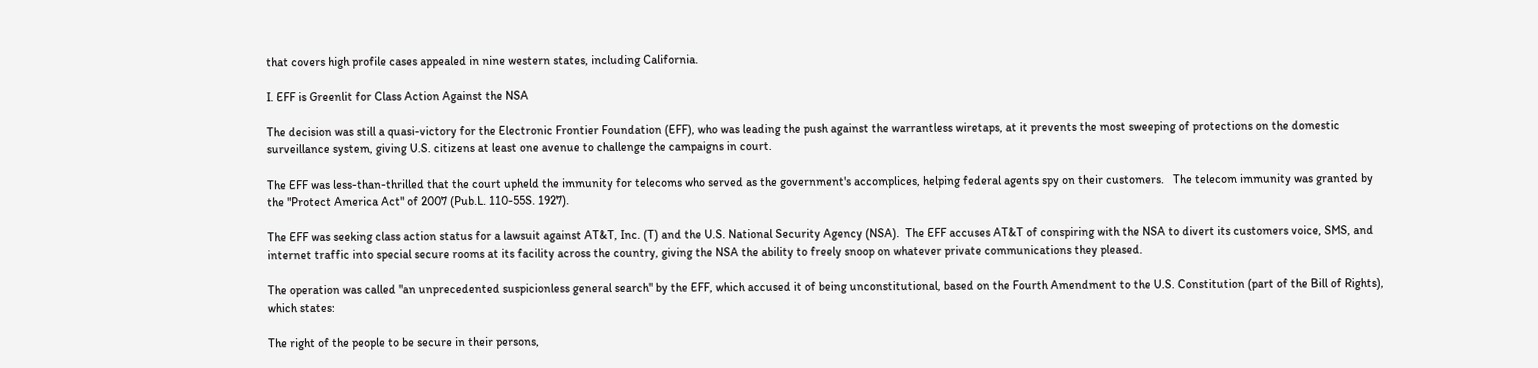that covers high profile cases appealed in nine western states, including California.

I. EFF is Greenlit for Class Action Against the NSA

The decision was still a quasi-victory for the Electronic Frontier Foundation (EFF), who was leading the push against the warrantless wiretaps, at it prevents the most sweeping of protections on the domestic surveillance system, giving U.S. citizens at least one avenue to challenge the campaigns in court.

The EFF was less-than-thrilled that the court upheld the immunity for telecoms who served as the government's accomplices, helping federal agents spy on their customers.   The telecom immunity was granted by the "Protect America Act" of 2007 (Pub.L. 110-55S. 1927).

The EFF was seeking class action status for a lawsuit against AT&T, Inc. (T) and the U.S. National Security Agency (NSA).  The EFF accuses AT&T of conspiring with the NSA to divert its customers voice, SMS, and internet traffic into special secure rooms at its facility across the country, giving the NSA the ability to freely snoop on whatever private communications they pleased.

The operation was called "an unprecedented suspicionless general search" by the EFF, which accused it of being unconstitutional, based on the Fourth Amendment to the U.S. Constitution (part of the Bill of Rights), which states:

The right of the people to be secure in their persons,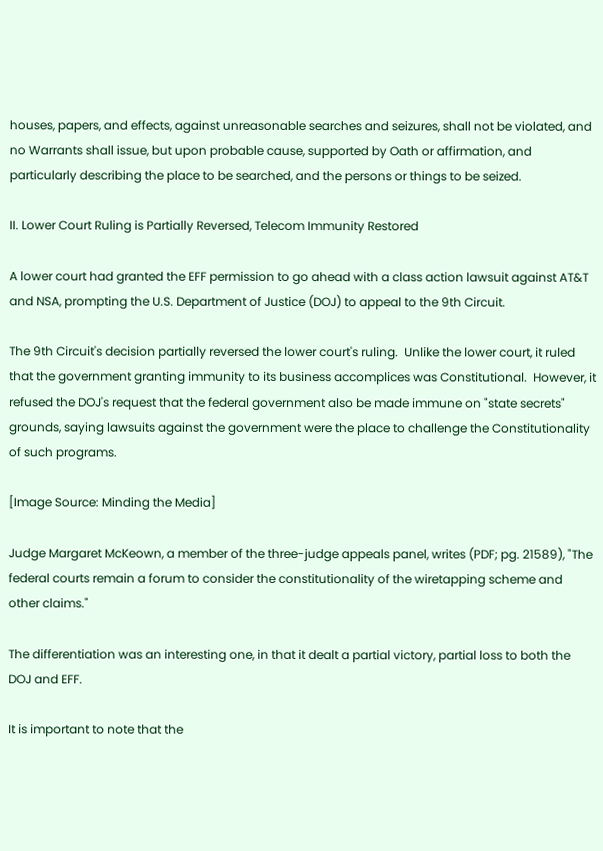houses, papers, and effects, against unreasonable searches and seizures, shall not be violated, and no Warrants shall issue, but upon probable cause, supported by Oath or affirmation, and particularly describing the place to be searched, and the persons or things to be seized.

II. Lower Court Ruling is Partially Reversed, Telecom Immunity Restored

A lower court had granted the EFF permission to go ahead with a class action lawsuit against AT&T and NSA, prompting the U.S. Department of Justice (DOJ) to appeal to the 9th Circuit.

The 9th Circuit's decision partially reversed the lower court's ruling.  Unlike the lower court, it ruled that the government granting immunity to its business accomplices was Constitutional.  However, it refused the DOJ's request that the federal government also be made immune on "state secrets" grounds, saying lawsuits against the government were the place to challenge the Constitutionality of such programs.

[Image Source: Minding the Media]

Judge Margaret McKeown, a member of the three-judge appeals panel, writes (PDF; pg. 21589), "The federal courts remain a forum to consider the constitutionality of the wiretapping scheme and other claims."

The differentiation was an interesting one, in that it dealt a partial victory, partial loss to both the DOJ and EFF.

It is important to note that the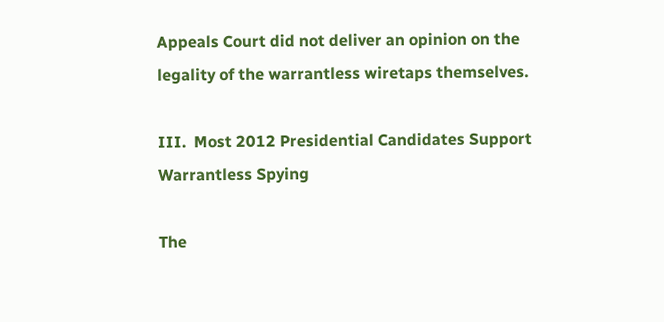Appeals Court did not deliver an opinion on the legality of the warrantless wiretaps themselves.

III.  Most 2012 Presidential Candidates Support Warrantless Spying

The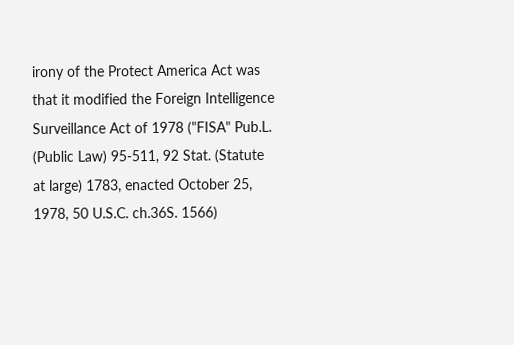irony of the Protect America Act was that it modified the Foreign Intelligence Surveillance Act of 1978 ("FISA" Pub.L. (Public Law) 95-511, 92 Stat. (Statute at large) 1783, enacted October 25, 1978, 50 U.S.C. ch.36S. 1566)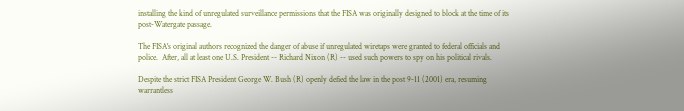installing the kind of unregulated surveillance permissions that the FISA was originally designed to block at the time of its post-Watergate passage.

The FISA's original authors recognized the danger of abuse if unregulated wiretaps were granted to federal officials and police.  After, all at least one U.S. President -- Richard Nixon (R) -- used such powers to spy on his political rivals.

Despite the strict FISA President George W. Bush (R) openly defied the law in the post 9-11 (2001) era, resuming warrantless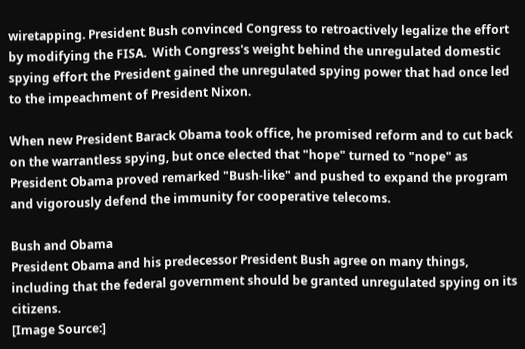wiretapping. President Bush convinced Congress to retroactively legalize the effort by modifying the FISA.  With Congress's weight behind the unregulated domestic spying effort the President gained the unregulated spying power that had once led to the impeachment of President Nixon.

When new President Barack Obama took office, he promised reform and to cut back on the warrantless spying, but once elected that "hope" turned to "nope" as President Obama proved remarked "Bush-like" and pushed to expand the program and vigorously defend the immunity for cooperative telecoms.

Bush and Obama
President Obama and his predecessor President Bush agree on many things, including that the federal government should be granted unregulated spying on its citizens.
[Image Source:]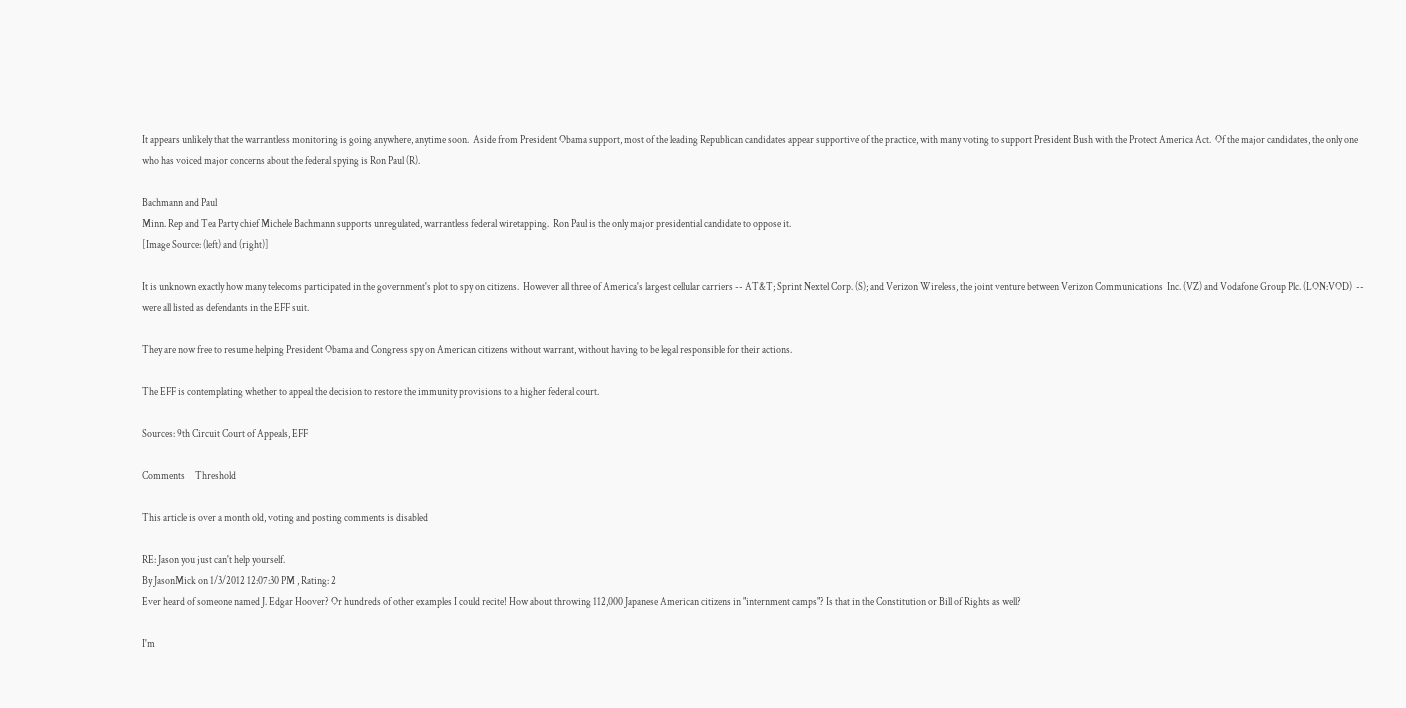It appears unlikely that the warrantless monitoring is going anywhere, anytime soon.  Aside from President Obama support, most of the leading Republican candidates appear supportive of the practice, with many voting to support President Bush with the Protect America Act.  Of the major candidates, the only one who has voiced major concerns about the federal spying is Ron Paul (R).

Bachmann and Paul
Minn. Rep and Tea Party chief Michele Bachmann supports unregulated, warrantless federal wiretapping.  Ron Paul is the only major presidential candidate to oppose it.
[Image Source: (left) and (right)]

It is unknown exactly how many telecoms participated in the government's plot to spy on citizens.  However all three of America's largest cellular carriers -- AT&T; Sprint Nextel Corp. (S); and Verizon Wireless, the joint venture between Verizon Communications  Inc. (VZ) and Vodafone Group Plc. (LON:VOD)  -- were all listed as defendants in the EFF suit.

They are now free to resume helping President Obama and Congress spy on American citizens without warrant, without having to be legal responsible for their actions.

The EFF is contemplating whether to appeal the decision to restore the immunity provisions to a higher federal court.

Sources: 9th Circuit Court of Appeals, EFF

Comments     Threshold

This article is over a month old, voting and posting comments is disabled

RE: Jason you just can't help yourself.
By JasonMick on 1/3/2012 12:07:30 PM , Rating: 2
Ever heard of someone named J. Edgar Hoover? Or hundreds of other examples I could recite! How about throwing 112,000 Japanese American citizens in "internment camps"? Is that in the Constitution or Bill of Rights as well?

I'm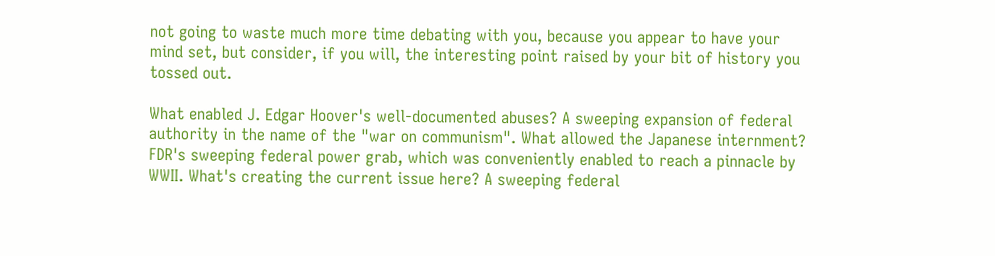not going to waste much more time debating with you, because you appear to have your mind set, but consider, if you will, the interesting point raised by your bit of history you tossed out.

What enabled J. Edgar Hoover's well-documented abuses? A sweeping expansion of federal authority in the name of the "war on communism". What allowed the Japanese internment? FDR's sweeping federal power grab, which was conveniently enabled to reach a pinnacle by WWII. What's creating the current issue here? A sweeping federal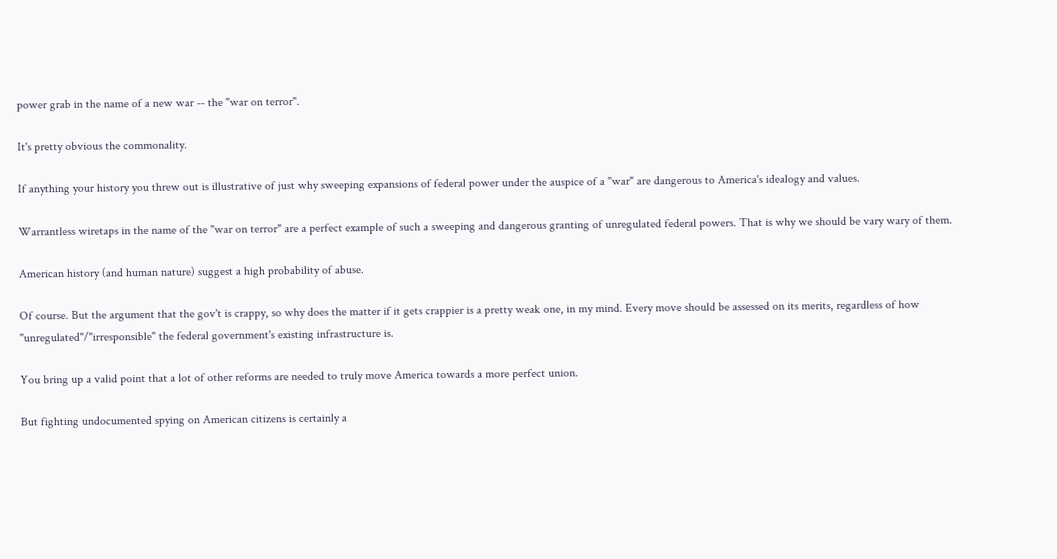power grab in the name of a new war -- the "war on terror".

It's pretty obvious the commonality.

If anything your history you threw out is illustrative of just why sweeping expansions of federal power under the auspice of a "war" are dangerous to America's idealogy and values.

Warrantless wiretaps in the name of the "war on terror" are a perfect example of such a sweeping and dangerous granting of unregulated federal powers. That is why we should be vary wary of them.

American history (and human nature) suggest a high probability of abuse.

Of course. But the argument that the gov't is crappy, so why does the matter if it gets crappier is a pretty weak one, in my mind. Every move should be assessed on its merits, regardless of how "unregulated"/"irresponsible" the federal government's existing infrastructure is.

You bring up a valid point that a lot of other reforms are needed to truly move America towards a more perfect union.

But fighting undocumented spying on American citizens is certainly a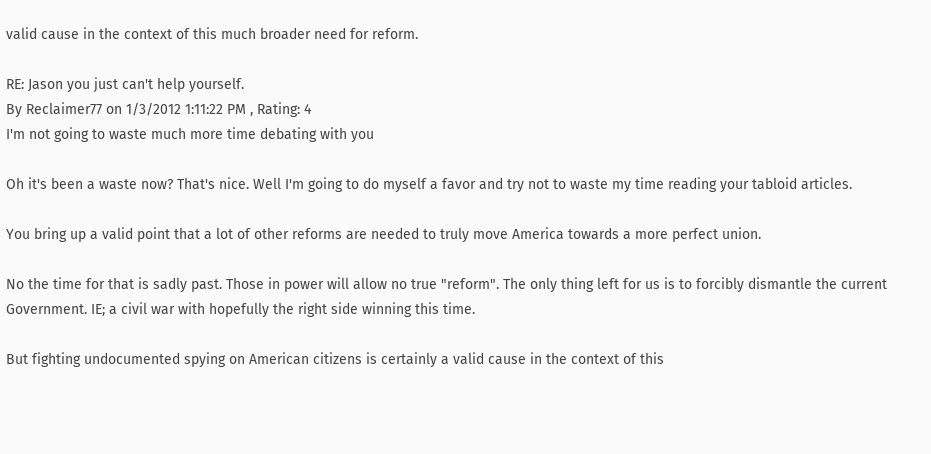valid cause in the context of this much broader need for reform.

RE: Jason you just can't help yourself.
By Reclaimer77 on 1/3/2012 1:11:22 PM , Rating: 4
I'm not going to waste much more time debating with you

Oh it's been a waste now? That's nice. Well I'm going to do myself a favor and try not to waste my time reading your tabloid articles.

You bring up a valid point that a lot of other reforms are needed to truly move America towards a more perfect union.

No the time for that is sadly past. Those in power will allow no true "reform". The only thing left for us is to forcibly dismantle the current Government. IE; a civil war with hopefully the right side winning this time.

But fighting undocumented spying on American citizens is certainly a valid cause in the context of this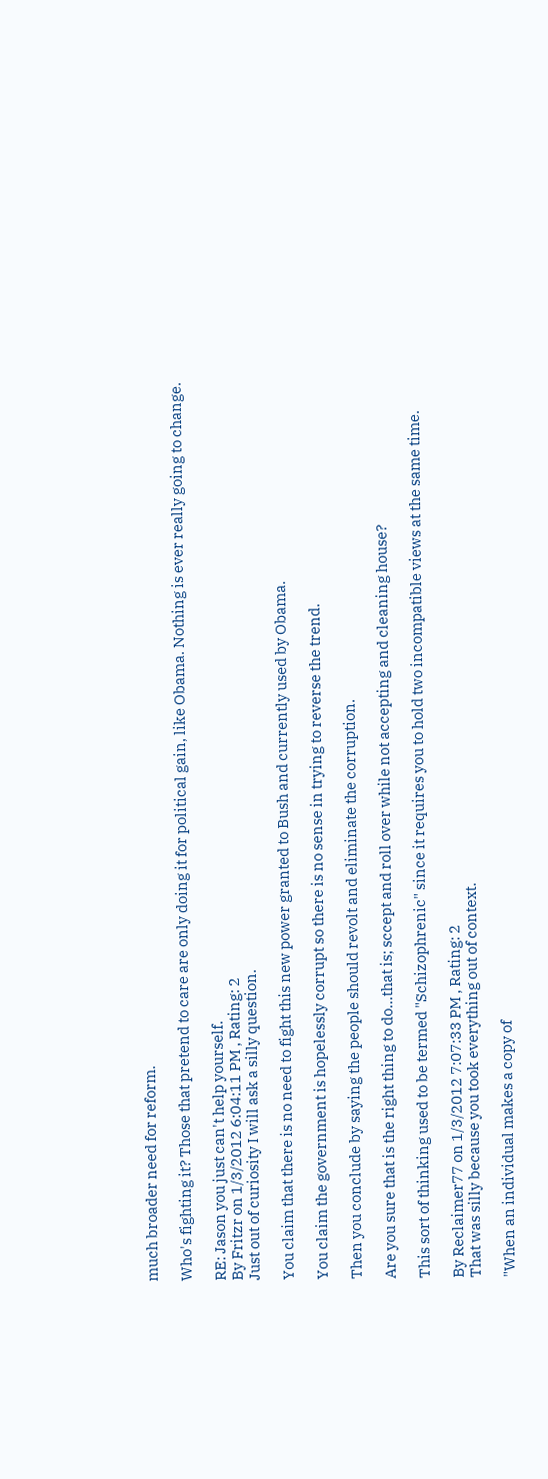much broader need for reform.

Who's fighting it? Those that pretend to care are only doing it for political gain, like Obama. Nothing is ever really going to change.

RE: Jason you just can't help yourself.
By Fritzr on 1/3/2012 6:04:11 PM , Rating: 2
Just out of curiosity I will ask a silly question.

You claim that there is no need to fight this new power granted to Bush and currently used by Obama.

You claim the government is hopelessly corrupt so there is no sense in trying to reverse the trend.

Then you conclude by saying the people should revolt and eliminate the corruption.

Are you sure that is the right thing to do...that is; sccept and roll over while not accepting and cleaning house?

This sort of thinking used to be termed "Schizophrenic" since it requires you to hold two incompatible views at the same time.

By Reclaimer77 on 1/3/2012 7:07:33 PM , Rating: 2
That was silly because you took everything out of context.

"When an individual makes a copy of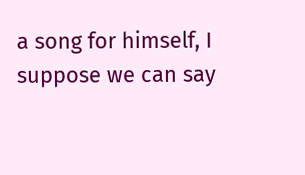a song for himself, I suppose we can say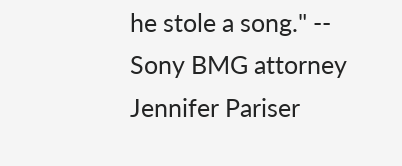he stole a song." -- Sony BMG attorney Jennifer Pariser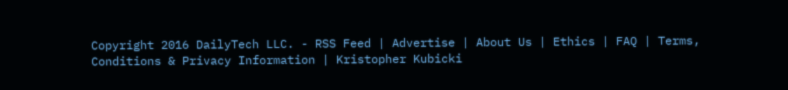Copyright 2016 DailyTech LLC. - RSS Feed | Advertise | About Us | Ethics | FAQ | Terms, Conditions & Privacy Information | Kristopher Kubicki